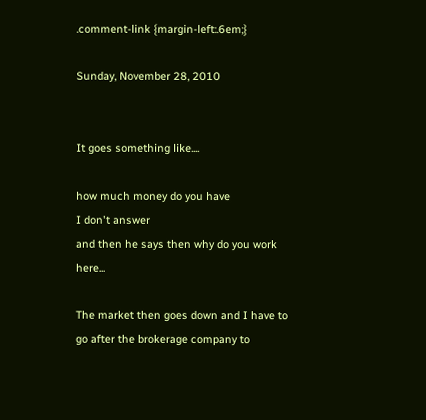.comment-link {margin-left:.6em;}

Sunday, November 28, 2010


It goes something like....

how much money do you have
I don't answer
and then he says then why do you work here...

The market then goes down and I have to go after the brokerage company to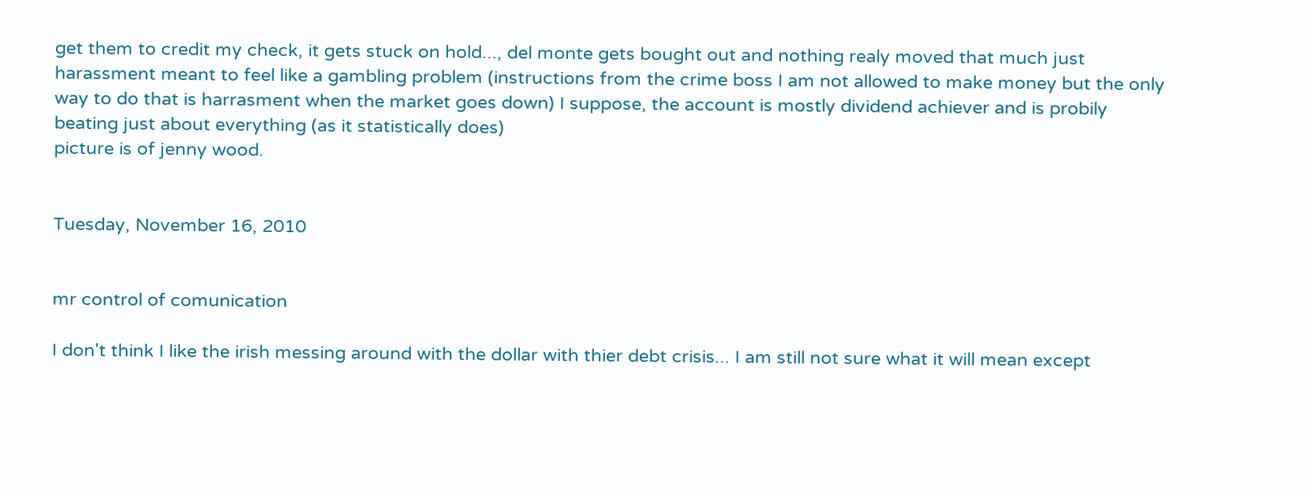get them to credit my check, it gets stuck on hold..., del monte gets bought out and nothing realy moved that much just harassment meant to feel like a gambling problem (instructions from the crime boss I am not allowed to make money but the only way to do that is harrasment when the market goes down) I suppose, the account is mostly dividend achiever and is probily beating just about everything (as it statistically does)
picture is of jenny wood.


Tuesday, November 16, 2010


mr control of comunication

I don't think I like the irish messing around with the dollar with thier debt crisis... I am still not sure what it will mean except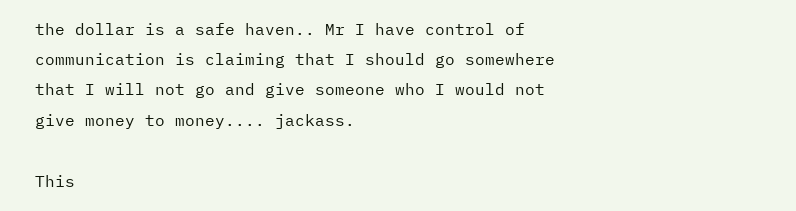the dollar is a safe haven.. Mr I have control of communication is claiming that I should go somewhere that I will not go and give someone who I would not give money to money.... jackass.

This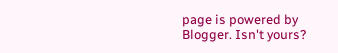page is powered by Blogger. Isn't yours?